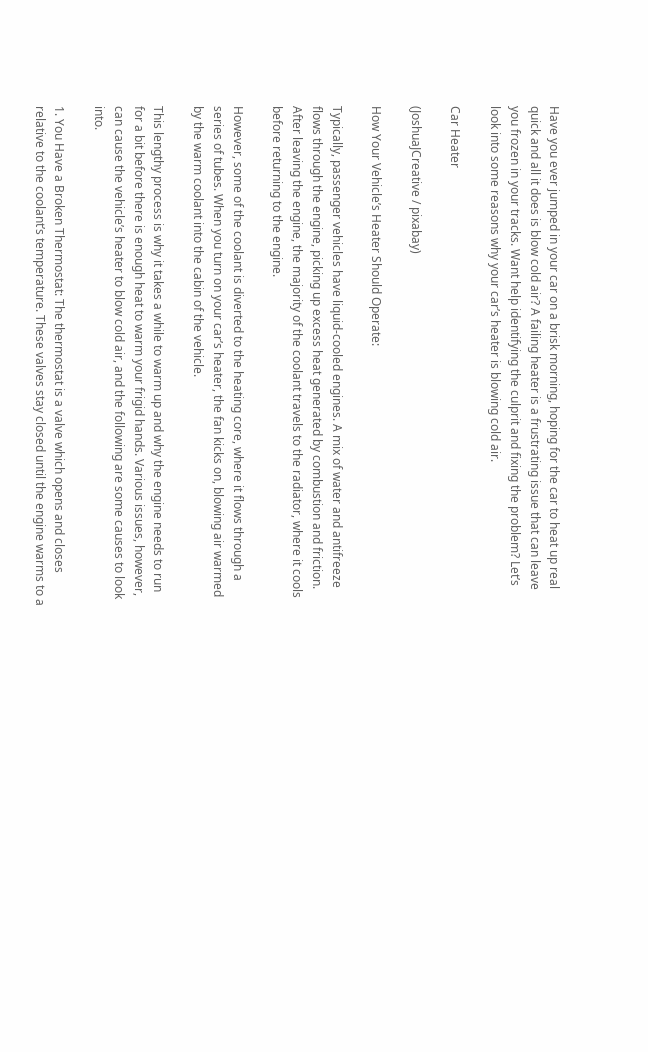Have you ever jumped in your car on a brisk morning, hoping for the car to heat up real quick and all it does is blow cold air? A failing heater is a frustrating issue that can leave you frozen in your tracks. Want help identifying the culprit and fixing the problem? Let’s look into some reasons why your car’s heater is blowing cold air.

Car Heater

(JoshuaJCreative / pixabay)

How Your Vehicle’s Heater Should Operate:

Typically, passenger vehicles have liquid-cooled engines. A mix of water and antifreeze flows through the engine, picking up excess heat generated by combustion and friction. After leaving the engine, the majority of the coolant travels to the radiator, where it cools before returning to the engine.

However, some of the coolant is diverted to the heating core, where it flows through a series of tubes. When you turn on your car’s heater, the fan kicks on, blowing air warmed by the warm coolant into the cabin of the vehicle.

This lengthy process is why it takes a while to warm up and why the engine needs to run for a bit before there is enough heat to warm your frigid hands. Various issues, however, can cause the vehicle’s heater to blow cold air, and the following are some causes to look into.

1. You Have a Broken Thermostat: The thermostat is a valve which opens and closes relative to the coolant’s temperature. These valves stay closed until the engine warms to a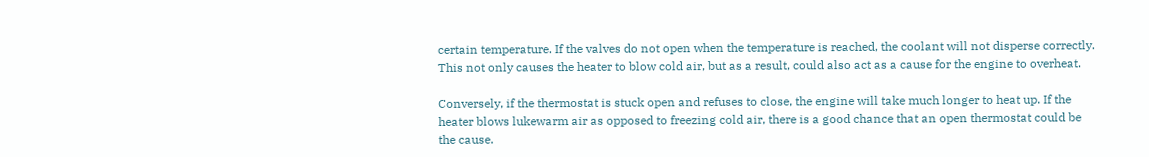certain temperature. If the valves do not open when the temperature is reached, the coolant will not disperse correctly. This not only causes the heater to blow cold air, but as a result, could also act as a cause for the engine to overheat.

Conversely, if the thermostat is stuck open and refuses to close, the engine will take much longer to heat up. If the heater blows lukewarm air as opposed to freezing cold air, there is a good chance that an open thermostat could be the cause.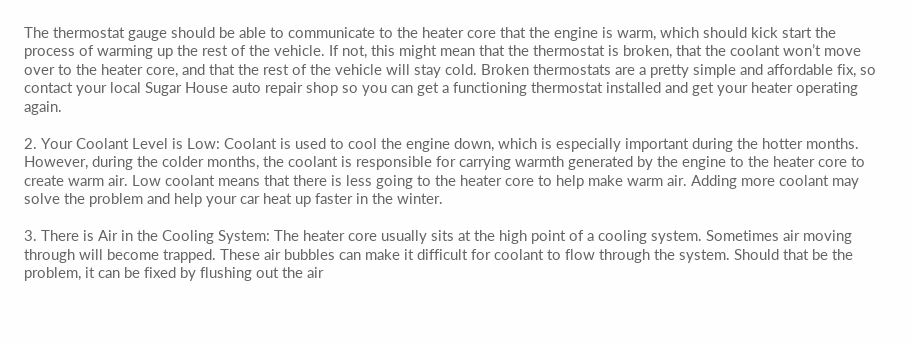The thermostat gauge should be able to communicate to the heater core that the engine is warm, which should kick start the process of warming up the rest of the vehicle. If not, this might mean that the thermostat is broken, that the coolant won’t move over to the heater core, and that the rest of the vehicle will stay cold. Broken thermostats are a pretty simple and affordable fix, so contact your local Sugar House auto repair shop so you can get a functioning thermostat installed and get your heater operating again.

2. Your Coolant Level is Low: Coolant is used to cool the engine down, which is especially important during the hotter months. However, during the colder months, the coolant is responsible for carrying warmth generated by the engine to the heater core to create warm air. Low coolant means that there is less going to the heater core to help make warm air. Adding more coolant may solve the problem and help your car heat up faster in the winter.

3. There is Air in the Cooling System: The heater core usually sits at the high point of a cooling system. Sometimes air moving through will become trapped. These air bubbles can make it difficult for coolant to flow through the system. Should that be the problem, it can be fixed by flushing out the air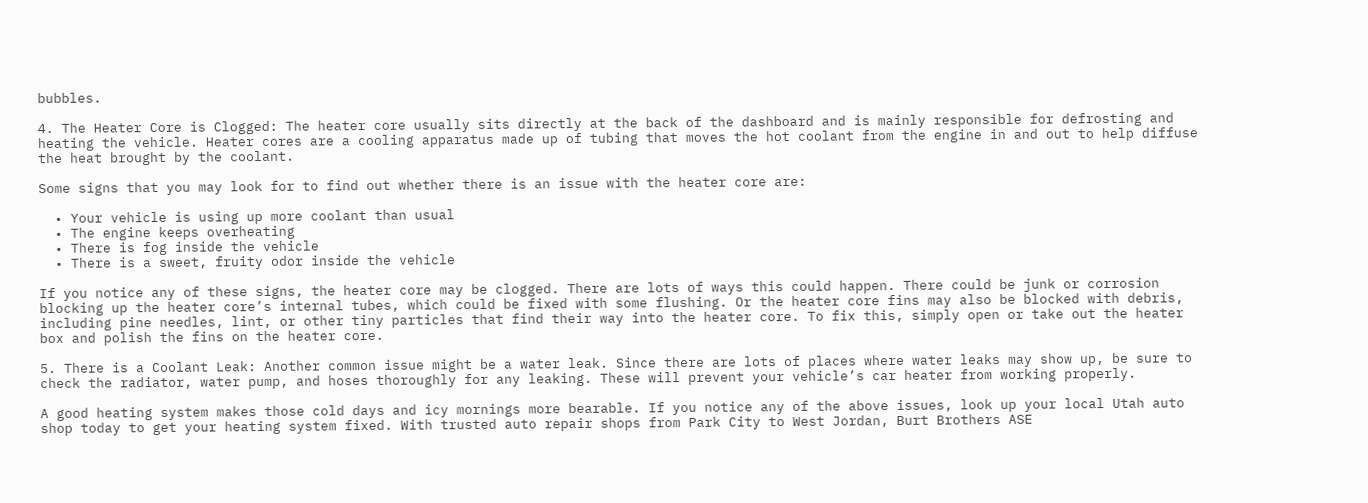bubbles.

4. The Heater Core is Clogged: The heater core usually sits directly at the back of the dashboard and is mainly responsible for defrosting and heating the vehicle. Heater cores are a cooling apparatus made up of tubing that moves the hot coolant from the engine in and out to help diffuse the heat brought by the coolant.

Some signs that you may look for to find out whether there is an issue with the heater core are:

  • Your vehicle is using up more coolant than usual
  • The engine keeps overheating
  • There is fog inside the vehicle
  • There is a sweet, fruity odor inside the vehicle

If you notice any of these signs, the heater core may be clogged. There are lots of ways this could happen. There could be junk or corrosion blocking up the heater core’s internal tubes, which could be fixed with some flushing. Or the heater core fins may also be blocked with debris, including pine needles, lint, or other tiny particles that find their way into the heater core. To fix this, simply open or take out the heater box and polish the fins on the heater core.

5. There is a Coolant Leak: Another common issue might be a water leak. Since there are lots of places where water leaks may show up, be sure to check the radiator, water pump, and hoses thoroughly for any leaking. These will prevent your vehicle’s car heater from working properly.

A good heating system makes those cold days and icy mornings more bearable. If you notice any of the above issues, look up your local Utah auto shop today to get your heating system fixed. With trusted auto repair shops from Park City to West Jordan, Burt Brothers ASE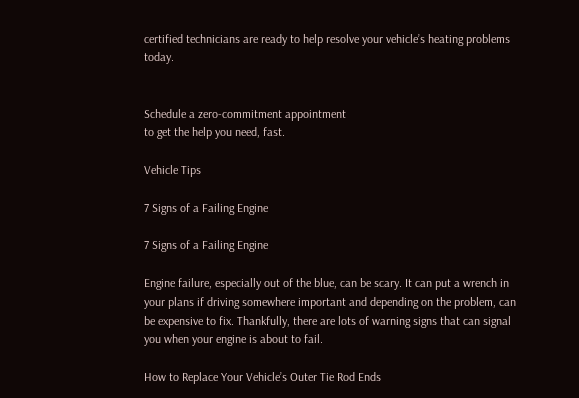certified technicians are ready to help resolve your vehicle’s heating problems today.


Schedule a zero-commitment appointment
to get the help you need, fast.

Vehicle Tips

7 Signs of a Failing Engine

7 Signs of a Failing Engine

Engine failure, especially out of the blue, can be scary. It can put a wrench in your plans if driving somewhere important and depending on the problem, can be expensive to fix. Thankfully, there are lots of warning signs that can signal you when your engine is about to fail.

How to Replace Your Vehicle’s Outer Tie Rod Ends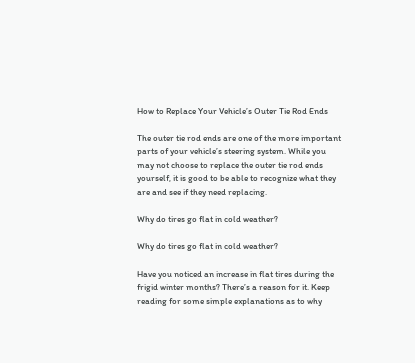How to Replace Your Vehicle’s Outer Tie Rod Ends

The outer tie rod ends are one of the more important parts of your vehicle’s steering system. While you may not choose to replace the outer tie rod ends yourself, it is good to be able to recognize what they are and see if they need replacing.

Why do tires go flat in cold weather?

Why do tires go flat in cold weather?

Have you noticed an increase in flat tires during the frigid winter months? There’s a reason for it. Keep reading for some simple explanations as to why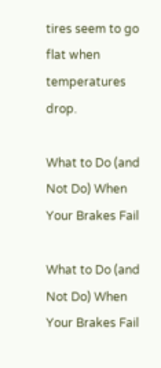tires seem to go flat when temperatures drop.

What to Do (and Not Do) When Your Brakes Fail

What to Do (and Not Do) When Your Brakes Fail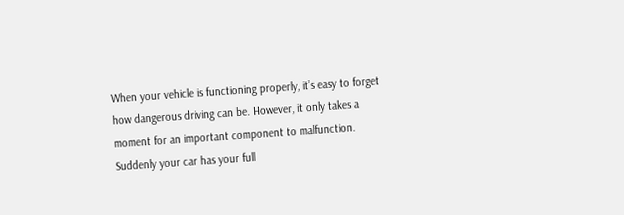When your vehicle is functioning properly, it’s easy to forget how dangerous driving can be. However, it only takes a moment for an important component to malfunction. Suddenly your car has your full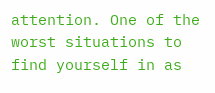attention. One of the worst situations to find yourself in as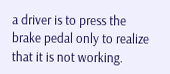a driver is to press the brake pedal only to realize that it is not working.